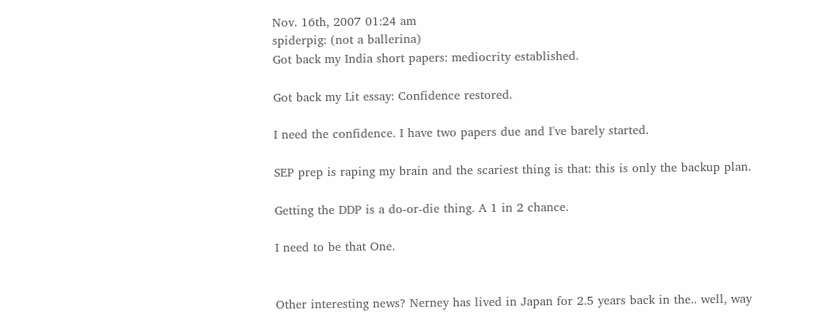Nov. 16th, 2007 01:24 am
spiderpig: (not a ballerina)
Got back my India short papers: mediocrity established.

Got back my Lit essay: Confidence restored.

I need the confidence. I have two papers due and I've barely started.

SEP prep is raping my brain and the scariest thing is that: this is only the backup plan.

Getting the DDP is a do-or-die thing. A 1 in 2 chance.

I need to be that One.


Other interesting news? Nerney has lived in Japan for 2.5 years back in the.. well, way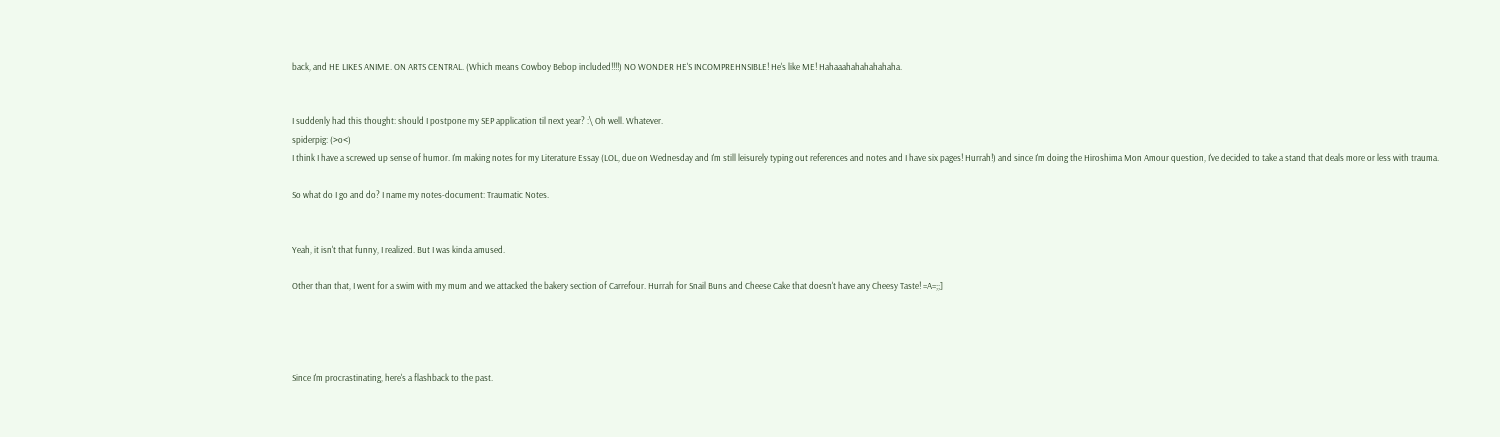back, and HE LIKES ANIME. ON ARTS CENTRAL. (Which means Cowboy Bebop included!!!!) NO WONDER HE'S INCOMPREHNSIBLE! He's like ME! Hahaaahahahahahaha.


I suddenly had this thought: should I postpone my SEP application til next year? :\ Oh well. Whatever.
spiderpig: (>o<)
I think I have a screwed up sense of humor. I'm making notes for my Literature Essay (LOL, due on Wednesday and I'm still leisurely typing out references and notes and I have six pages! Hurrah!) and since I'm doing the Hiroshima Mon Amour question, I've decided to take a stand that deals more or less with trauma.

So what do I go and do? I name my notes-document: Traumatic Notes.


Yeah, it isn't that funny, I realized. But I was kinda amused.

Other than that, I went for a swim with my mum and we attacked the bakery section of Carrefour. Hurrah for Snail Buns and Cheese Cake that doesn't have any Cheesy Taste! =A=;;]




Since I'm procrastinating, here's a flashback to the past.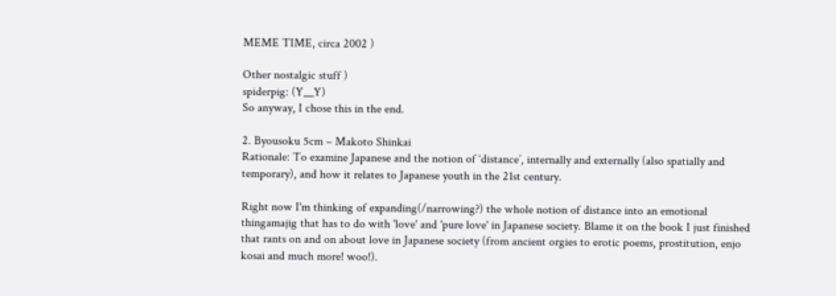MEME TIME, circa 2002 )

Other nostalgic stuff )
spiderpig: (Y__Y)
So anyway, I chose this in the end.

2. Byousoku 5cm – Makoto Shinkai
Rationale: To examine Japanese and the notion of ‘distance’, internally and externally (also spatially and temporary), and how it relates to Japanese youth in the 21st century.

Right now I'm thinking of expanding(/narrowing?) the whole notion of distance into an emotional thingamajig that has to do with 'love' and 'pure love' in Japanese society. Blame it on the book I just finished that rants on and on about love in Japanese society (from ancient orgies to erotic poems, prostitution, enjo kosai and much more! woo!).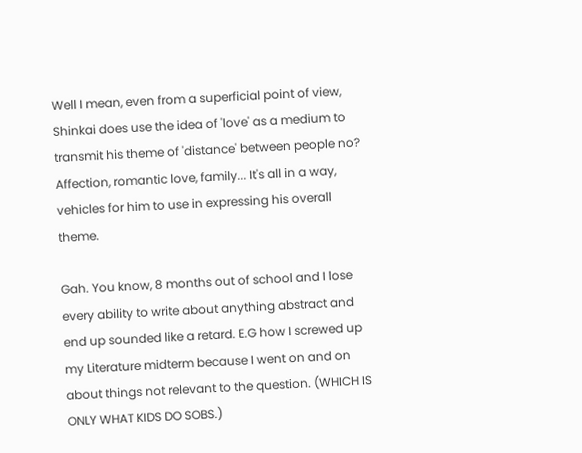Well I mean, even from a superficial point of view, Shinkai does use the idea of 'love' as a medium to transmit his theme of 'distance' between people no? Affection, romantic love, family... It's all in a way, vehicles for him to use in expressing his overall theme.

Gah. You know, 8 months out of school and I lose every ability to write about anything abstract and end up sounded like a retard. E.G how I screwed up my Literature midterm because I went on and on about things not relevant to the question. (WHICH IS ONLY WHAT KIDS DO SOBS.)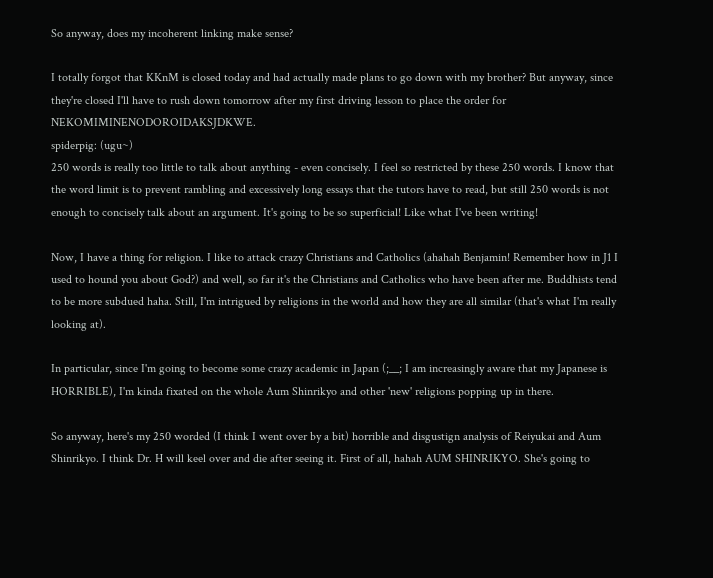So anyway, does my incoherent linking make sense?

I totally forgot that KKnM is closed today and had actually made plans to go down with my brother? But anyway, since they're closed I'll have to rush down tomorrow after my first driving lesson to place the order for NEKOMIMINENODOROIDAKSJDKWE.
spiderpig: (ugu~)
250 words is really too little to talk about anything - even concisely. I feel so restricted by these 250 words. I know that the word limit is to prevent rambling and excessively long essays that the tutors have to read, but still 250 words is not enough to concisely talk about an argument. It's going to be so superficial! Like what I've been writing!

Now, I have a thing for religion. I like to attack crazy Christians and Catholics (ahahah Benjamin! Remember how in J1 I used to hound you about God?) and well, so far it's the Christians and Catholics who have been after me. Buddhists tend to be more subdued haha. Still, I'm intrigued by religions in the world and how they are all similar (that's what I'm really looking at).

In particular, since I'm going to become some crazy academic in Japan (;__; I am increasingly aware that my Japanese is HORRIBLE), I'm kinda fixated on the whole Aum Shinrikyo and other 'new' religions popping up in there.

So anyway, here's my 250 worded (I think I went over by a bit) horrible and disgustign analysis of Reiyukai and Aum Shinrikyo. I think Dr. H will keel over and die after seeing it. First of all, hahah AUM SHINRIKYO. She's going to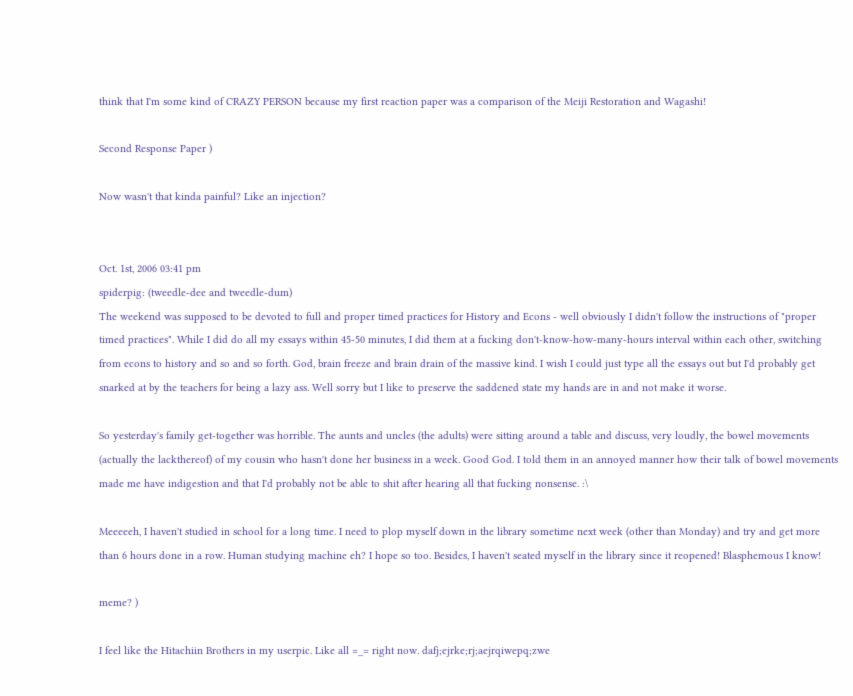think that I'm some kind of CRAZY PERSON because my first reaction paper was a comparison of the Meiji Restoration and Wagashi!

Second Response Paper )

Now wasn't that kinda painful? Like an injection?


Oct. 1st, 2006 03:41 pm
spiderpig: (tweedle-dee and tweedle-dum)
The weekend was supposed to be devoted to full and proper timed practices for History and Econs - well obviously I didn't follow the instructions of "proper timed practices". While I did do all my essays within 45-50 minutes, I did them at a fucking don't-know-how-many-hours interval within each other, switching from econs to history and so and so forth. God, brain freeze and brain drain of the massive kind. I wish I could just type all the essays out but I'd probably get snarked at by the teachers for being a lazy ass. Well sorry but I like to preserve the saddened state my hands are in and not make it worse.

So yesterday's family get-together was horrible. The aunts and uncles (the adults) were sitting around a table and discuss, very loudly, the bowel movements (actually the lackthereof) of my cousin who hasn't done her business in a week. Good God. I told them in an annoyed manner how their talk of bowel movements made me have indigestion and that I'd probably not be able to shit after hearing all that fucking nonsense. :\

Meeeeeh, I haven't studied in school for a long time. I need to plop myself down in the library sometime next week (other than Monday) and try and get more than 6 hours done in a row. Human studying machine eh? I hope so too. Besides, I haven't seated myself in the library since it reopened! Blasphemous I know!

meme? )

I feel like the Hitachiin Brothers in my userpic. Like all =_= right now. dafj;ejrke;rj;aejrqiwepq;zwe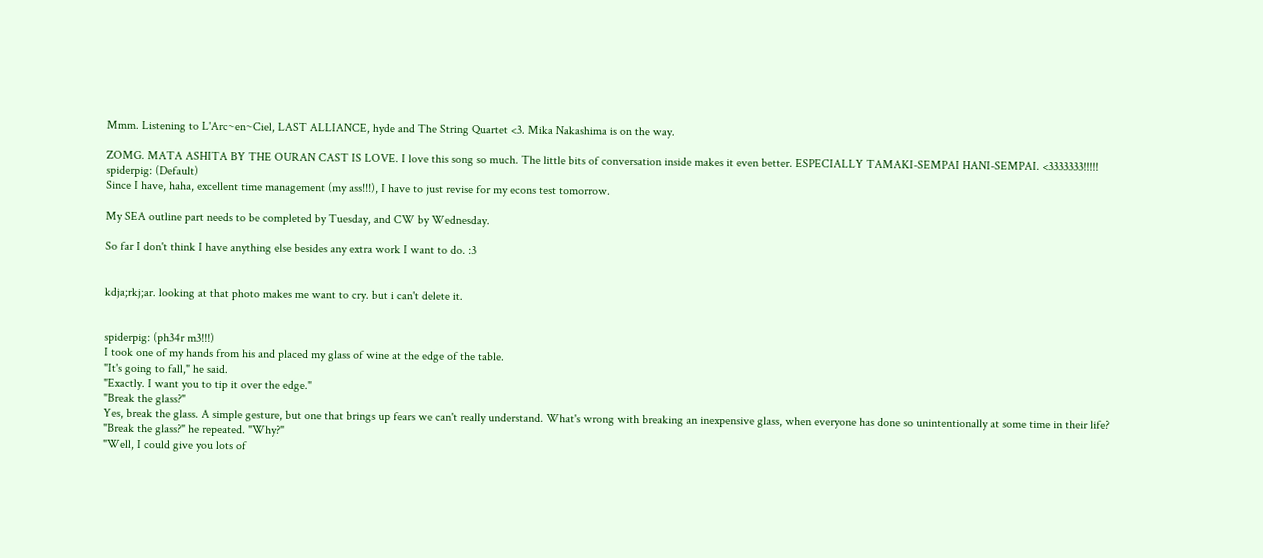Mmm. Listening to L'Arc~en~Ciel, LAST ALLIANCE, hyde and The String Quartet <3. Mika Nakashima is on the way.

ZOMG. MATA ASHITA BY THE OURAN CAST IS LOVE. I love this song so much. The little bits of conversation inside makes it even better. ESPECIALLY TAMAKI-SEMPAI HANI-SEMPAI. <3333333!!!!!
spiderpig: (Default)
Since I have, haha, excellent time management (my ass!!!), I have to just revise for my econs test tomorrow.

My SEA outline part needs to be completed by Tuesday, and CW by Wednesday.

So far I don't think I have anything else besides any extra work I want to do. :3


kdja;rkj;ar. looking at that photo makes me want to cry. but i can't delete it.


spiderpig: (ph34r m3!!!)
I took one of my hands from his and placed my glass of wine at the edge of the table.
"It's going to fall," he said.
"Exactly. I want you to tip it over the edge."
"Break the glass?"
Yes, break the glass. A simple gesture, but one that brings up fears we can't really understand. What's wrong with breaking an inexpensive glass, when everyone has done so unintentionally at some time in their life?
"Break the glass?" he repeated. "Why?"
"Well, I could give you lots of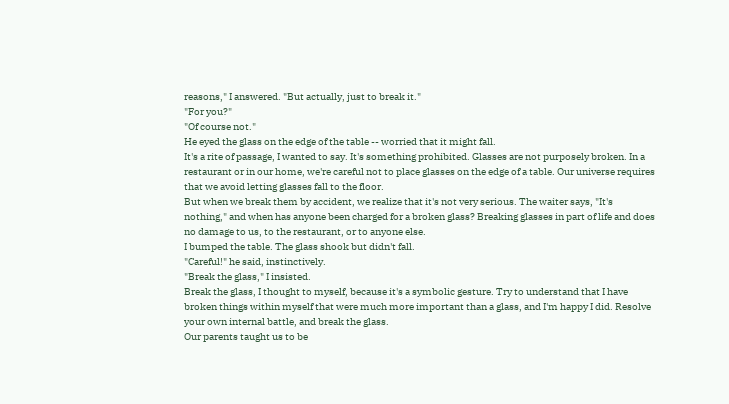reasons," I answered. "But actually, just to break it."
"For you?"
"Of course not."
He eyed the glass on the edge of the table -- worried that it might fall.
It's a rite of passage, I wanted to say. It's something prohibited. Glasses are not purposely broken. In a restaurant or in our home, we're careful not to place glasses on the edge of a table. Our universe requires that we avoid letting glasses fall to the floor.
But when we break them by accident, we realize that it's not very serious. The waiter says, "It's nothing," and when has anyone been charged for a broken glass? Breaking glasses in part of life and does no damage to us, to the restaurant, or to anyone else.
I bumped the table. The glass shook but didn't fall.
"Careful!" he said, instinctively.
"Break the glass," I insisted.
Break the glass, I thought to myself, because it's a symbolic gesture. Try to understand that I have broken things within myself that were much more important than a glass, and I'm happy I did. Resolve your own internal battle, and break the glass.
Our parents taught us to be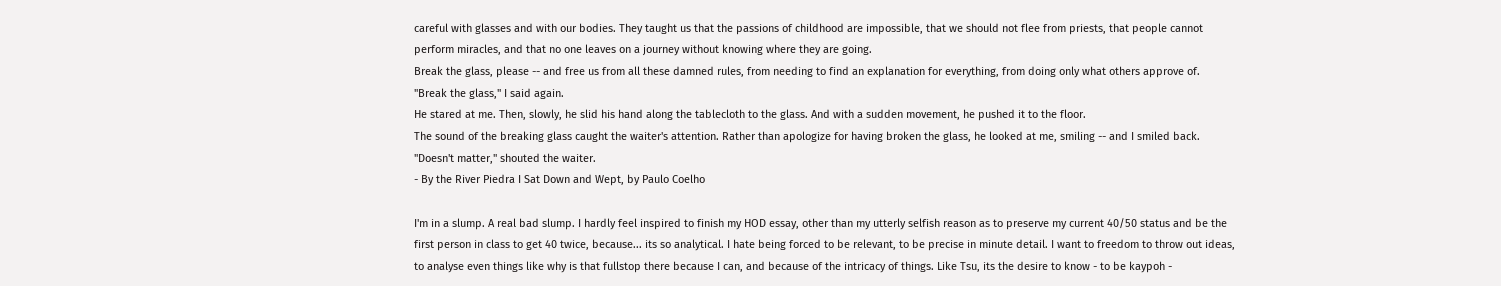careful with glasses and with our bodies. They taught us that the passions of childhood are impossible, that we should not flee from priests, that people cannot perform miracles, and that no one leaves on a journey without knowing where they are going.
Break the glass, please -- and free us from all these damned rules, from needing to find an explanation for everything, from doing only what others approve of.
"Break the glass," I said again.
He stared at me. Then, slowly, he slid his hand along the tablecloth to the glass. And with a sudden movement, he pushed it to the floor.
The sound of the breaking glass caught the waiter's attention. Rather than apologize for having broken the glass, he looked at me, smiling -- and I smiled back.
"Doesn't matter," shouted the waiter.
- By the River Piedra I Sat Down and Wept, by Paulo Coelho

I'm in a slump. A real bad slump. I hardly feel inspired to finish my HOD essay, other than my utterly selfish reason as to preserve my current 40/50 status and be the first person in class to get 40 twice, because... its so analytical. I hate being forced to be relevant, to be precise in minute detail. I want to freedom to throw out ideas, to analyse even things like why is that fullstop there because I can, and because of the intricacy of things. Like Tsu, its the desire to know - to be kaypoh -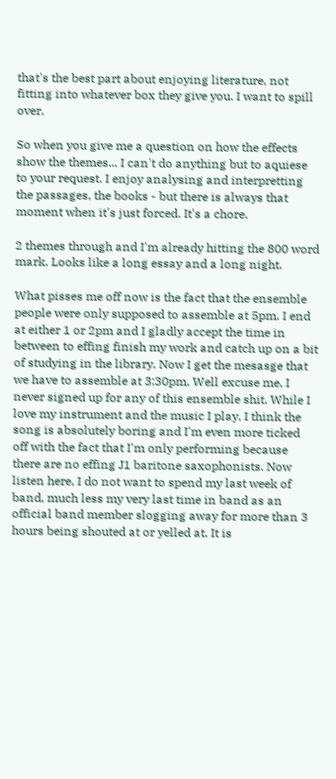that's the best part about enjoying literature, not fitting into whatever box they give you. I want to spill over.

So when you give me a question on how the effects show the themes... I can't do anything but to aquiese to your request. I enjoy analysing and interpretting the passages, the books - but there is always that moment when it's just forced. It's a chore.

2 themes through and I'm already hitting the 800 word mark. Looks like a long essay and a long night.

What pisses me off now is the fact that the ensemble people were only supposed to assemble at 5pm. I end at either 1 or 2pm and I gladly accept the time in between to effing finish my work and catch up on a bit of studying in the library. Now I get the mesasge that we have to assemble at 3:30pm. Well excuse me, I never signed up for any of this ensemble shit. While I love my instrument and the music I play, I think the song is absolutely boring and I'm even more ticked off with the fact that I'm only performing because there are no effing J1 baritone saxophonists. Now listen here, I do not want to spend my last week of band, much less my very last time in band as an official band member slogging away for more than 3 hours being shouted at or yelled at. It is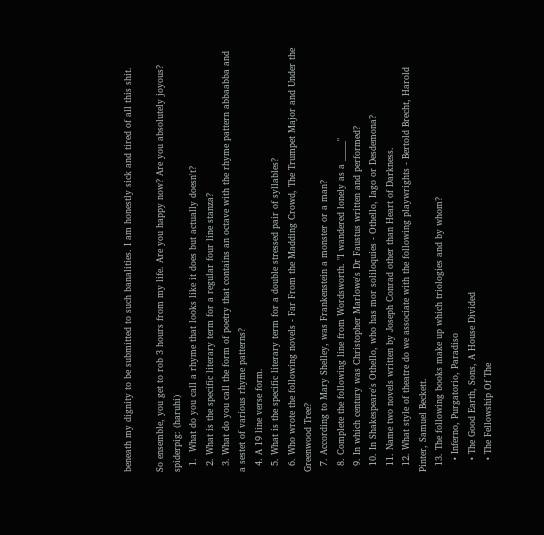beneath my dignity to be submitted to such banalities. I am honestly sick and tired of all this shit.

So ensemble, you get to rob 3 hours from my life. Are you happy now? Are you absolutely joyous?
spiderpig: (haruhi)
  1.  What do you call a rhyme that looks like it does but actually doesn't?
  2. What is the specific literary term for a regular four line stanza?
  3. What do you call the form of poetry that contains an octave with the rhyme pattern abbaabba and a sestet of various rhyme patterns?
  4. A 19 line verse form.
  5. What is the specific literary term for a double stressed pair of syllables?
  6. Who wrote the following novels - Far From the Madding Crowd, The Trumpet Major and Under the Greenwood Tree?
  7. According to Mary Shelley, was Frankenstein a monster or a man?
  8. Complete the following line from Wordsworth. "I wandered lonely as a _____"
  9. In which century was Christopher Marlowe's Dr Faustus written and performed?
  10. In Shakespeare's Othello, who has mor soliloquies - Othello, Iago or Desdemona?
  11. Name two novels written by Joseph Conrad other than Heart of Darkness.
  12. What style of theatre do we associate with the following playwrights - Bertold Brecht, Harold Pinter, Samuel Beckett.
  13. The following books make up which triologies and by whom?
    • Inferno, Purgatorio, Paradiso
    • The Good Earth, Sons, A House Divided
    • The Fellowship Of The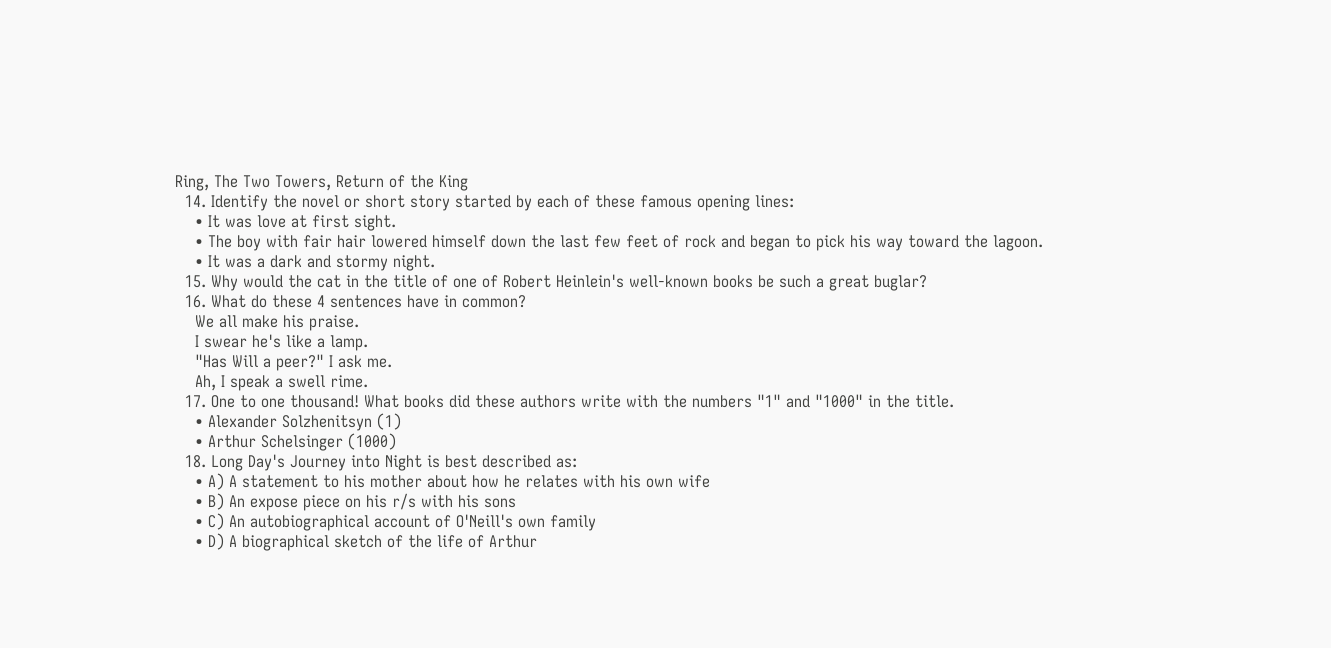Ring, The Two Towers, Return of the King
  14. Identify the novel or short story started by each of these famous opening lines:
    • It was love at first sight.
    • The boy with fair hair lowered himself down the last few feet of rock and began to pick his way toward the lagoon.
    • It was a dark and stormy night.
  15. Why would the cat in the title of one of Robert Heinlein's well-known books be such a great buglar?
  16. What do these 4 sentences have in common?
    We all make his praise.
    I swear he's like a lamp.
    "Has Will a peer?" I ask me.
    Ah, I speak a swell rime.
  17. One to one thousand! What books did these authors write with the numbers "1" and "1000" in the title.
    • Alexander Solzhenitsyn (1)
    • Arthur Schelsinger (1000)
  18. Long Day's Journey into Night is best described as:
    • A) A statement to his mother about how he relates with his own wife
    • B) An expose piece on his r/s with his sons
    • C) An autobiographical account of O'Neill's own family
    • D) A biographical sketch of the life of Arthur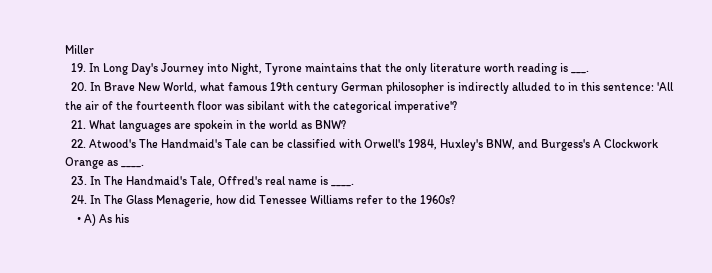Miller
  19. In Long Day's Journey into Night, Tyrone maintains that the only literature worth reading is ___.
  20. In Brave New World, what famous 19th century German philosopher is indirectly alluded to in this sentence: 'All the air of the fourteenth floor was sibilant with the categorical imperative'?
  21. What languages are spokein in the world as BNW?
  22. Atwood's The Handmaid's Tale can be classified with Orwell's 1984, Huxley's BNW, and Burgess's A Clockwork Orange as ____.
  23. In The Handmaid's Tale, Offred's real name is ____.
  24. In The Glass Menagerie, how did Tenessee Williams refer to the 1960s?
    • A) As his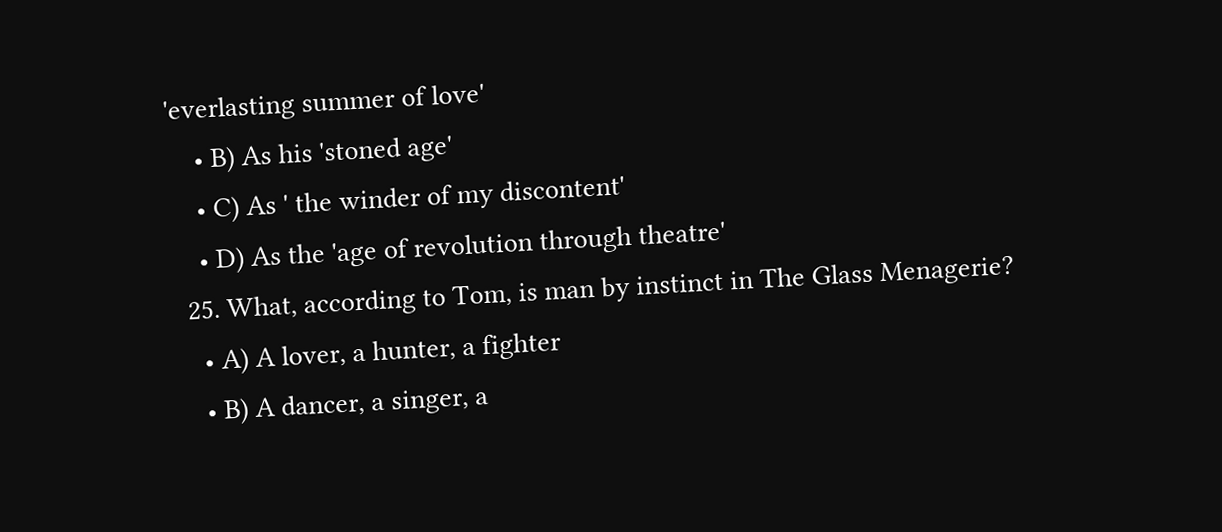'everlasting summer of love'
    • B) As his 'stoned age'
    • C) As ' the winder of my discontent'
    • D) As the 'age of revolution through theatre'
  25. What, according to Tom, is man by instinct in The Glass Menagerie?
    • A) A lover, a hunter, a fighter
    • B) A dancer, a singer, a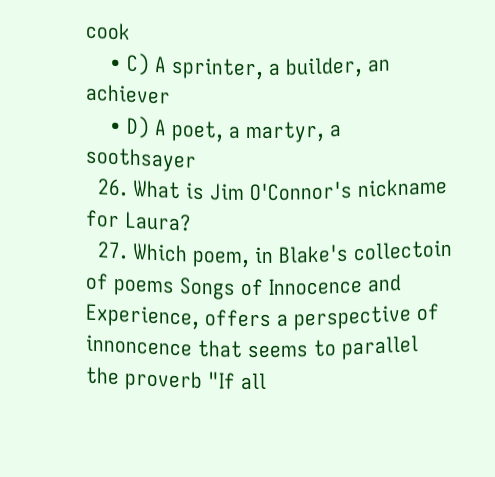cook
    • C) A sprinter, a builder, an achiever
    • D) A poet, a martyr, a soothsayer
  26. What is Jim O'Connor's nickname for Laura?
  27. Which poem, in Blake's collectoin of poems Songs of Innocence and Experience, offers a perspective of innoncence that seems to parallel the proverb "If all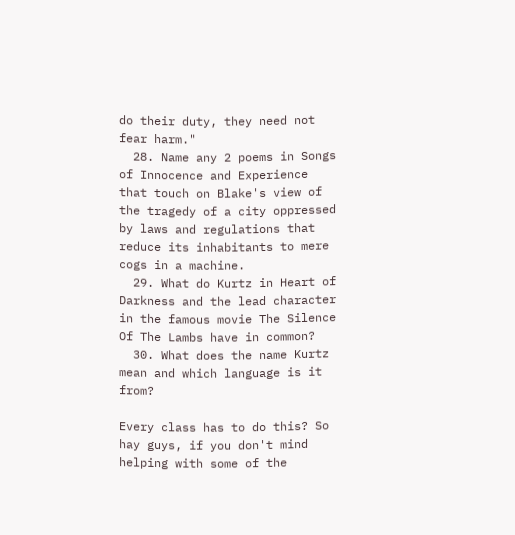do their duty, they need not fear harm."
  28. Name any 2 poems in Songs of Innocence and Experience that touch on Blake's view of the tragedy of a city oppressed by laws and regulations that reduce its inhabitants to mere cogs in a machine.
  29. What do Kurtz in Heart of Darkness and the lead character in the famous movie The Silence Of The Lambs have in common?
  30. What does the name Kurtz mean and which language is it from?

Every class has to do this? So hay guys, if you don't mind helping with some of the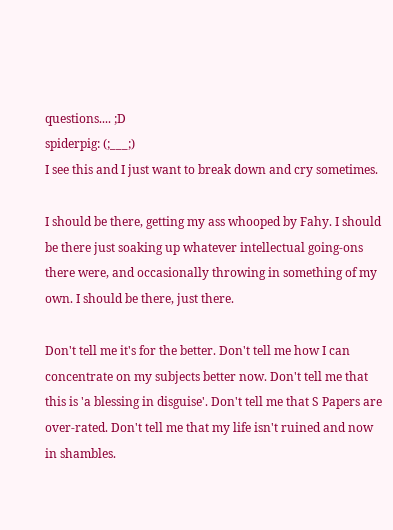questions.... ;D
spiderpig: (;___;)
I see this and I just want to break down and cry sometimes.

I should be there, getting my ass whooped by Fahy. I should be there just soaking up whatever intellectual going-ons there were, and occasionally throwing in something of my own. I should be there, just there.

Don't tell me it's for the better. Don't tell me how I can concentrate on my subjects better now. Don't tell me that this is 'a blessing in disguise'. Don't tell me that S Papers are over-rated. Don't tell me that my life isn't ruined and now in shambles.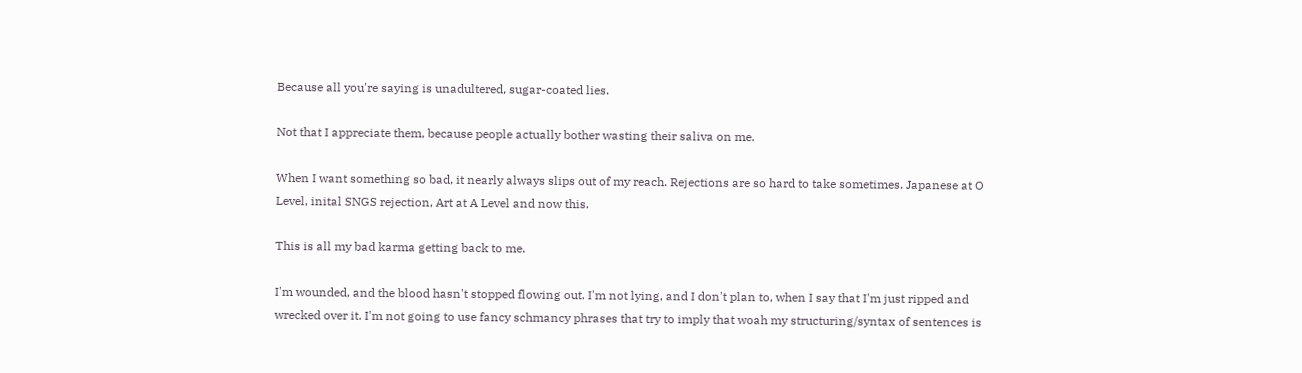Because all you're saying is unadultered, sugar-coated lies.

Not that I appreciate them, because people actually bother wasting their saliva on me.

When I want something so bad, it nearly always slips out of my reach. Rejections are so hard to take sometimes. Japanese at O Level, inital SNGS rejection, Art at A Level and now this.

This is all my bad karma getting back to me.

I'm wounded, and the blood hasn't stopped flowing out. I'm not lying, and I don't plan to, when I say that I'm just ripped and wrecked over it. I'm not going to use fancy schmancy phrases that try to imply that woah my structuring/syntax of sentences is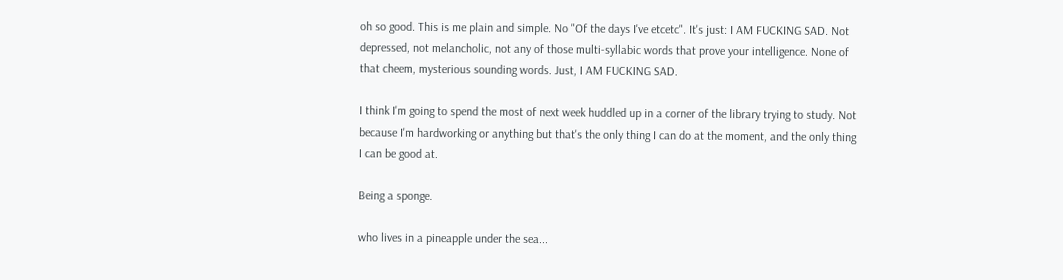oh so good. This is me plain and simple. No "Of the days I've etcetc". It's just: I AM FUCKING SAD. Not depressed, not melancholic, not any of those multi-syllabic words that prove your intelligence. None of that cheem, mysterious sounding words. Just, I AM FUCKING SAD.

I think I'm going to spend the most of next week huddled up in a corner of the library trying to study. Not because I'm hardworking or anything but that's the only thing I can do at the moment, and the only thing I can be good at.

Being a sponge.

who lives in a pineapple under the sea...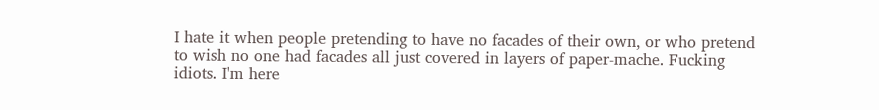I hate it when people pretending to have no facades of their own, or who pretend to wish no one had facades all just covered in layers of paper-mache. Fucking idiots. I'm here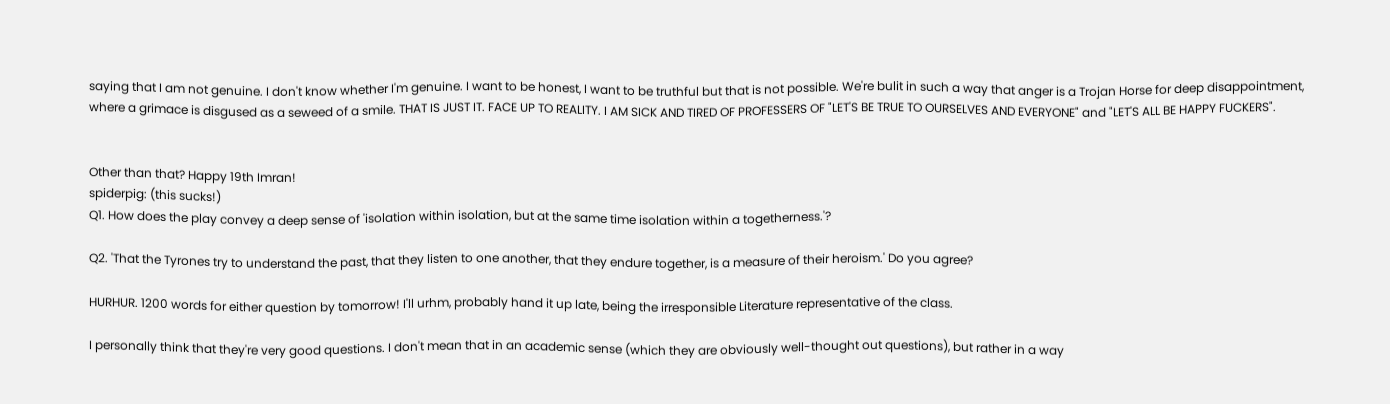saying that I am not genuine. I don't know whether I'm genuine. I want to be honest, I want to be truthful but that is not possible. We're bulit in such a way that anger is a Trojan Horse for deep disappointment, where a grimace is disgused as a seweed of a smile. THAT IS JUST IT. FACE UP TO REALITY. I AM SICK AND TIRED OF PROFESSERS OF "LET'S BE TRUE TO OURSELVES AND EVERYONE" and "LET'S ALL BE HAPPY FUCKERS".


Other than that? Happy 19th Imran!
spiderpig: (this sucks!)
Q1. How does the play convey a deep sense of 'isolation within isolation, but at the same time isolation within a togetherness.'?

Q2. 'That the Tyrones try to understand the past, that they listen to one another, that they endure together, is a measure of their heroism.' Do you agree?

HURHUR. 1200 words for either question by tomorrow! I'll urhm, probably hand it up late, being the irresponsible Literature representative of the class.

I personally think that they're very good questions. I don't mean that in an academic sense (which they are obviously well-thought out questions), but rather in a way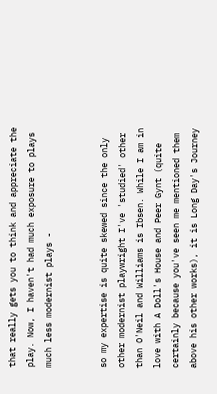that really gets you to think and appreciate the play. Now, I haven't had much exposure to plays much less modernist plays -


so my expertise is quite skewed since the only other modernist playwright I've 'studied' other than O'Neil and Williams is Ibsen. While I am in love with A Doll's House and Peer Gynt (quite certainly because you've seen me mentioned them above his other works), it is Long Day's Journey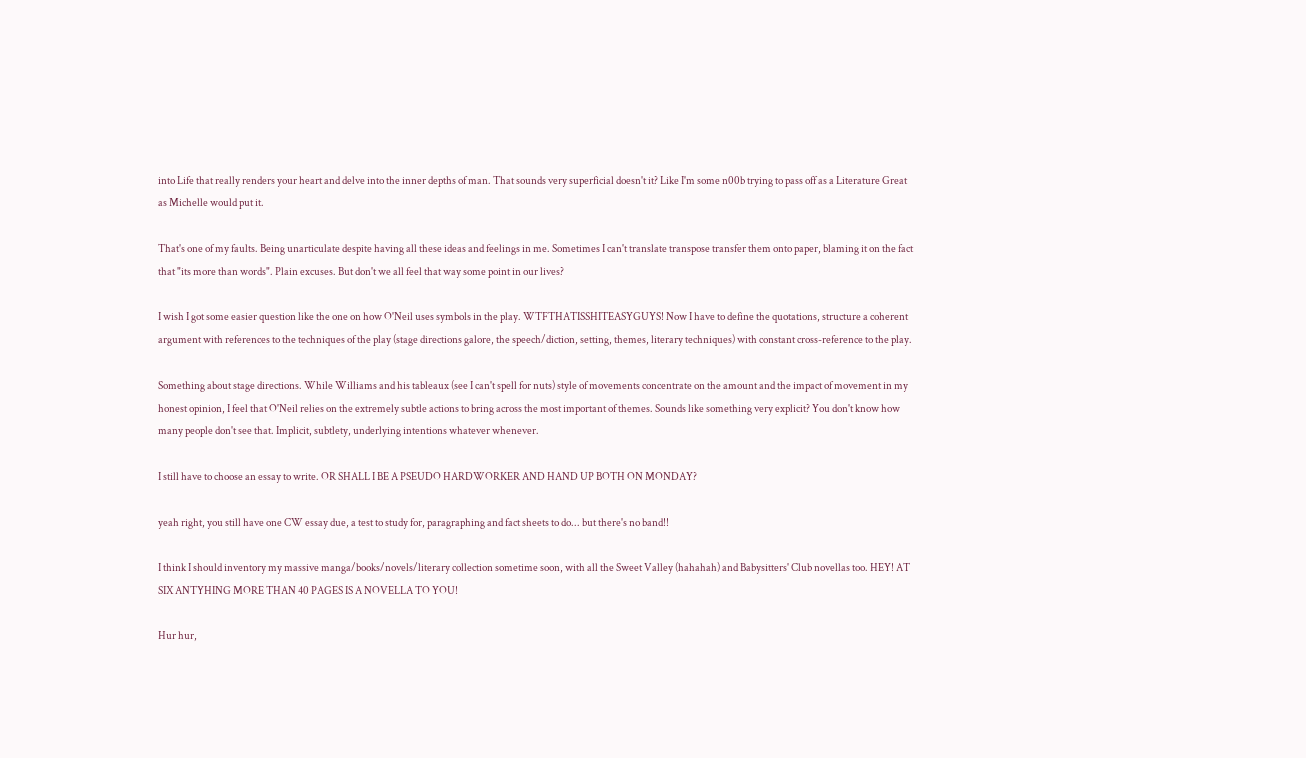into Life that really renders your heart and delve into the inner depths of man. That sounds very superficial doesn't it? Like I'm some n00b trying to pass off as a Literature Great as Michelle would put it.

That's one of my faults. Being unarticulate despite having all these ideas and feelings in me. Sometimes I can't translate transpose transfer them onto paper, blaming it on the fact that "its more than words". Plain excuses. But don't we all feel that way some point in our lives?

I wish I got some easier question like the one on how O'Neil uses symbols in the play. WTFTHATISSHITEASYGUYS! Now I have to define the quotations, structure a coherent argument with references to the techniques of the play (stage directions galore, the speech/diction, setting, themes, literary techniques) with constant cross-reference to the play.

Something about stage directions. While Williams and his tableaux (see I can't spell for nuts) style of movements concentrate on the amount and the impact of movement in my honest opinion, I feel that O'Neil relies on the extremely subtle actions to bring across the most important of themes. Sounds like something very explicit? You don't know how many people don't see that. Implicit, subtlety, underlying intentions whatever whenever.

I still have to choose an essay to write. OR SHALL I BE A PSEUDO HARDWORKER AND HAND UP BOTH ON MONDAY?

yeah right, you still have one CW essay due, a test to study for, paragraphing and fact sheets to do... but there's no band!!

I think I should inventory my massive manga/books/novels/literary collection sometime soon, with all the Sweet Valley (hahahah) and Babysitters' Club novellas too. HEY! AT SIX ANTYHING MORE THAN 40 PAGES IS A NOVELLA TO YOU!

Hur hur,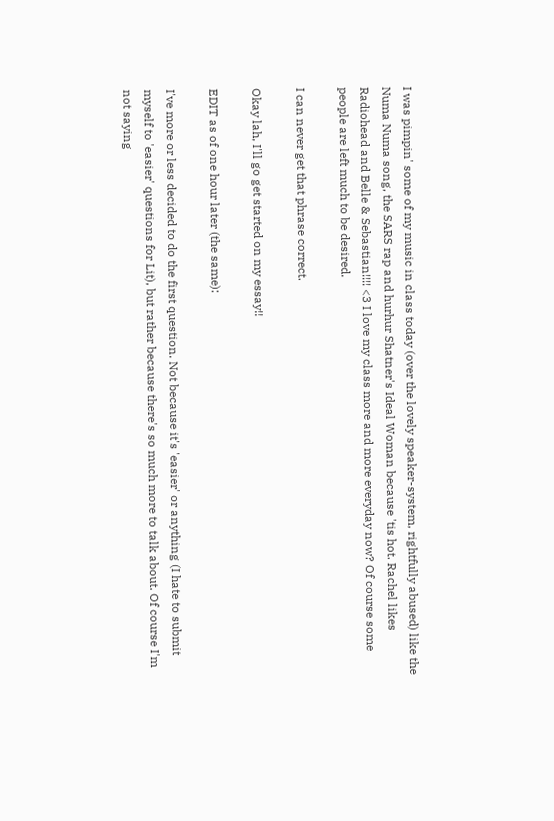I was pimpin' some of my music in class today (over the lovely speaker-system, rightfully abused) like the Numa Numa song, the SARS rap and hurhur Shatner's Ideal Woman because 'tis hot. Rachel likes Radiohead and Belle & Sebastian!!!! <3 I love my class more and more everyday now? Of course some people are left much to be desired.

I can never get that phrase correct.

Okay lah, I'll go get started on my essay!!

EDIT as of one hour later (the same):

I've more or less decided to do the first question. Not because it's 'easier' or anything (I hate to submit myself to 'easier' questions for Lit), but rather because there's so much more to talk about. Of course I'm not saying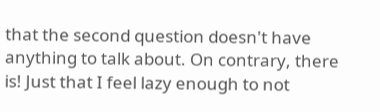that the second question doesn't have anything to talk about. On contrary, there is! Just that I feel lazy enough to not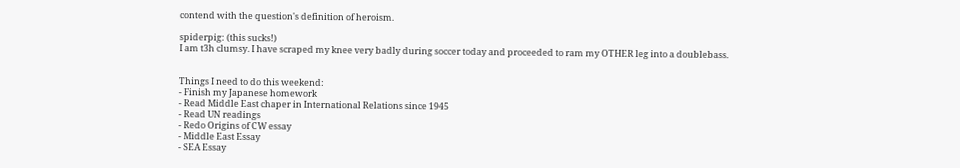contend with the question's definition of heroism.

spiderpig: (this sucks!)
I am t3h clumsy. I have scraped my knee very badly during soccer today and proceeded to ram my OTHER leg into a doublebass.


Things I need to do this weekend:
- Finish my Japanese homework
- Read Middle East chaper in International Relations since 1945
- Read UN readings
- Redo Origins of CW essay
- Middle East Essay
- SEA Essay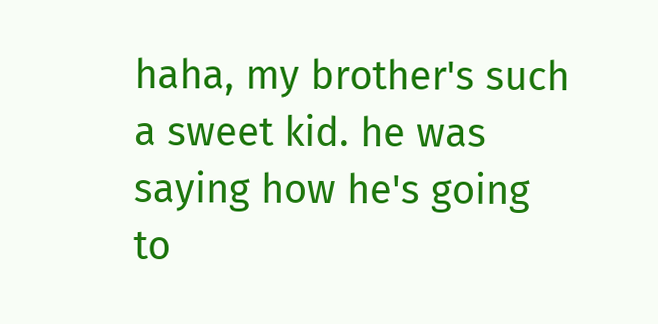haha, my brother's such a sweet kid. he was saying how he's going to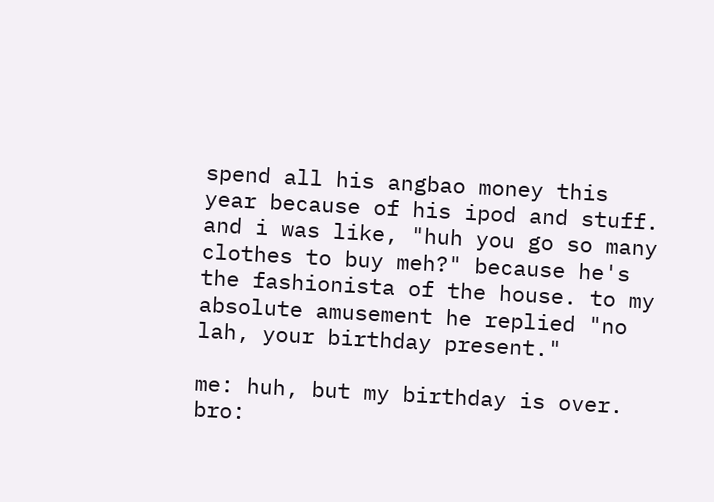spend all his angbao money this year because of his ipod and stuff. and i was like, "huh you go so many clothes to buy meh?" because he's the fashionista of the house. to my absolute amusement he replied "no lah, your birthday present."

me: huh, but my birthday is over.
bro: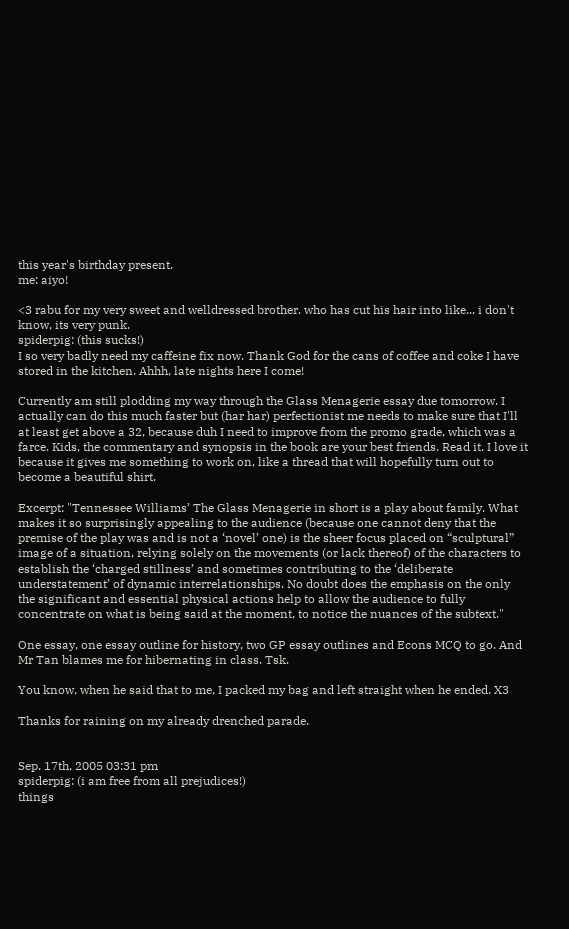this year's birthday present.
me: aiyo!

<3 rabu for my very sweet and welldressed brother. who has cut his hair into like... i don't know, its very punk.
spiderpig: (this sucks!)
I so very badly need my caffeine fix now. Thank God for the cans of coffee and coke I have stored in the kitchen. Ahhh, late nights here I come!

Currently am still plodding my way through the Glass Menagerie essay due tomorrow. I actually can do this much faster but (har har) perfectionist me needs to make sure that I'll at least get above a 32, because duh I need to improve from the promo grade, which was a farce. Kids, the commentary and synopsis in the book are your best friends. Read it. I love it because it gives me something to work on, like a thread that will hopefully turn out to become a beautiful shirt.

Excerpt: "Tennessee Williams’ The Glass Menagerie in short is a play about family. What makes it so surprisingly appealing to the audience (because one cannot deny that the premise of the play was and is not a ‘novel’ one) is the sheer focus placed on “sculptural” image of a situation, relying solely on the movements (or lack thereof) of the characters to establish the ‘charged stillness’ and sometimes contributing to the ‘deliberate understatement’ of dynamic interrelationships. No doubt does the emphasis on the only the significant and essential physical actions help to allow the audience to fully concentrate on what is being said at the moment, to notice the nuances of the subtext."

One essay, one essay outline for history, two GP essay outlines and Econs MCQ to go. And Mr Tan blames me for hibernating in class. Tsk.

You know, when he said that to me, I packed my bag and left straight when he ended. X3

Thanks for raining on my already drenched parade.


Sep. 17th, 2005 03:31 pm
spiderpig: (i am free from all prejudices!)
things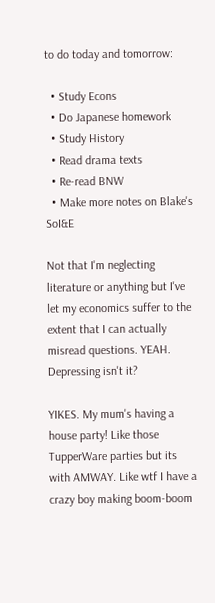to do today and tomorrow:

  • Study Econs
  • Do Japanese homework
  • Study History
  • Read drama texts
  • Re-read BNW
  • Make more notes on Blake's SoI&E

Not that I'm neglecting literature or anything but I've let my economics suffer to the extent that I can actually misread questions. YEAH. Depressing isn't it?

YIKES. My mum's having a house party! Like those TupperWare parties but its with AMWAY. Like wtf I have a crazy boy making boom-boom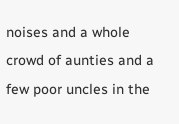noises and a whole crowd of aunties and a few poor uncles in the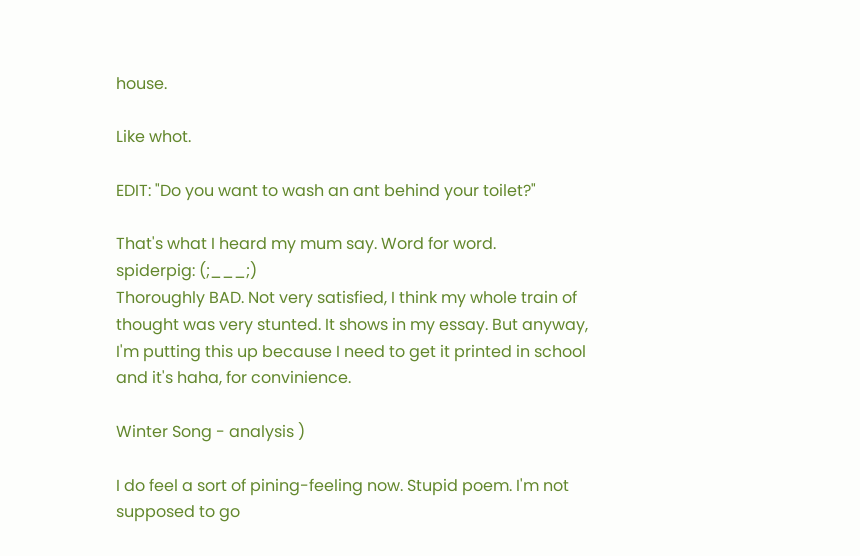house.

Like whot.

EDIT: "Do you want to wash an ant behind your toilet?"

That's what I heard my mum say. Word for word.
spiderpig: (;___;)
Thoroughly BAD. Not very satisfied, I think my whole train of thought was very stunted. It shows in my essay. But anyway, I'm putting this up because I need to get it printed in school and it's haha, for convinience.

Winter Song - analysis )

I do feel a sort of pining-feeling now. Stupid poem. I'm not supposed to go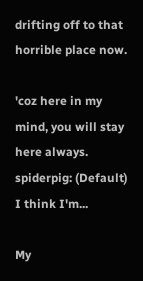drifting off to that horrible place now.

'coz here in my mind, you will stay here always.
spiderpig: (Default)
I think I'm...

My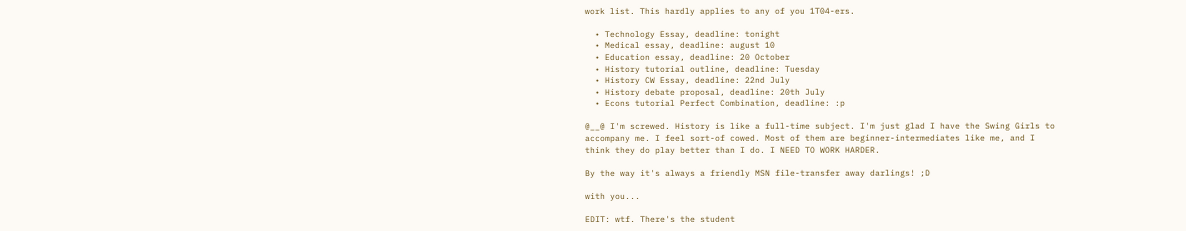work list. This hardly applies to any of you 1T04-ers.

  • Technology Essay, deadline: tonight
  • Medical essay, deadline: august 10
  • Education essay, deadline: 20 October
  • History tutorial outline, deadline: Tuesday
  • History CW Essay, deadline: 22nd July
  • History debate proposal, deadline: 20th July
  • Econs tutorial Perfect Combination, deadline: :p

@__@ I'm screwed. History is like a full-time subject. I'm just glad I have the Swing Girls to accompany me. I feel sort-of cowed. Most of them are beginner-intermediates like me, and I think they do play better than I do. I NEED TO WORK HARDER.

By the way it's always a friendly MSN file-transfer away darlings! ;D

with you...

EDIT: wtf. There's the student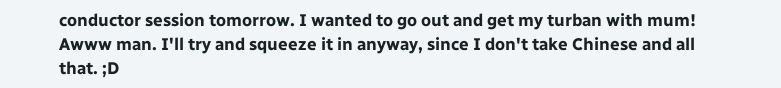conductor session tomorrow. I wanted to go out and get my turban with mum! Awww man. I'll try and squeeze it in anyway, since I don't take Chinese and all that. ;D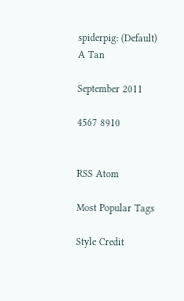spiderpig: (Default)
A Tan

September 2011

4567 8910


RSS Atom

Most Popular Tags

Style Credit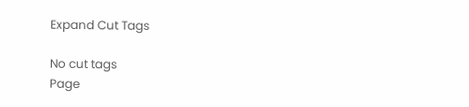Expand Cut Tags

No cut tags
Page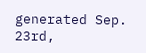generated Sep. 23rd,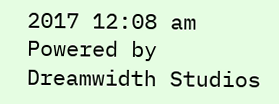2017 12:08 am
Powered by Dreamwidth Studios